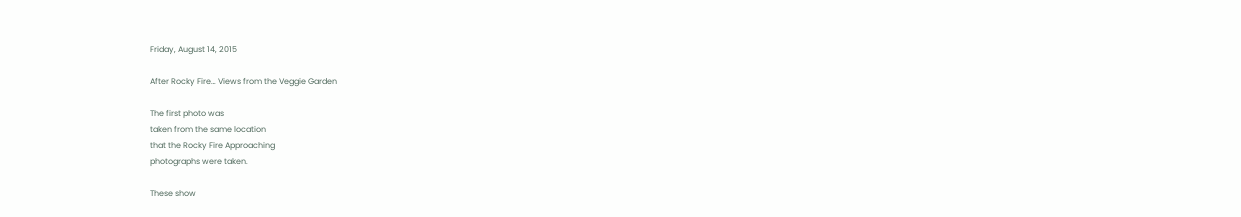Friday, August 14, 2015

After Rocky Fire… Views from the Veggie Garden

The first photo was
taken from the same location
that the Rocky Fire Approaching
photographs were taken.

These show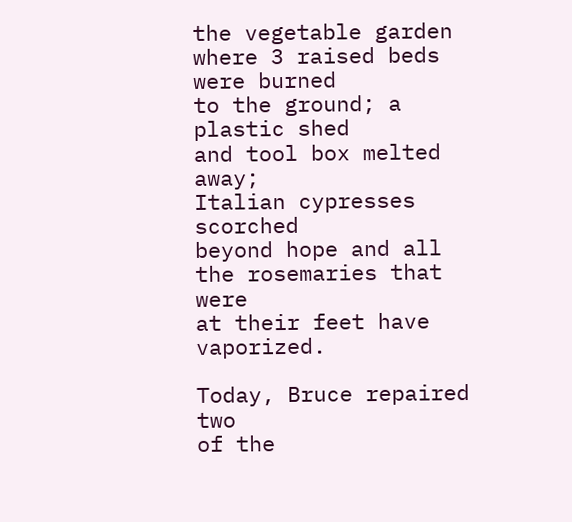the vegetable garden
where 3 raised beds were burned
to the ground; a plastic shed
and tool box melted away;
Italian cypresses scorched
beyond hope and all
the rosemaries that were
at their feet have vaporized.

Today, Bruce repaired two
of the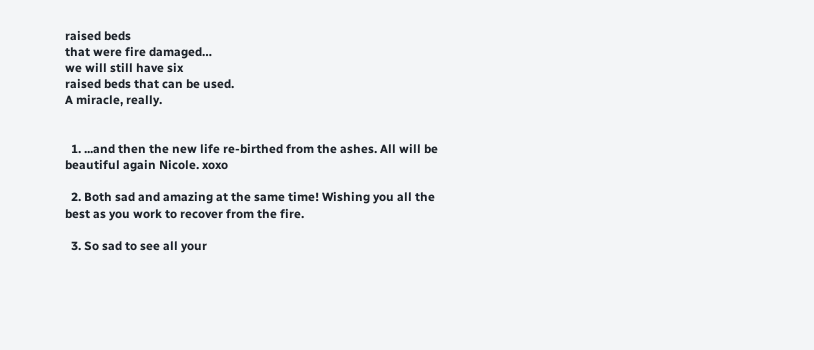raised beds
that were fire damaged…
we will still have six
raised beds that can be used.
A miracle, really.


  1. ...and then the new life re-birthed from the ashes. All will be beautiful again Nicole. xoxo

  2. Both sad and amazing at the same time! Wishing you all the best as you work to recover from the fire.

  3. So sad to see all your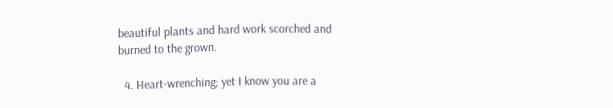beautiful plants and hard work scorched and burned to the grown.

  4. Heart-wrenching; yet I know you are a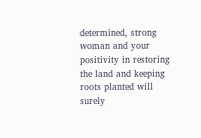determined, strong woman and your positivity in restoring the land and keeping roots planted will surely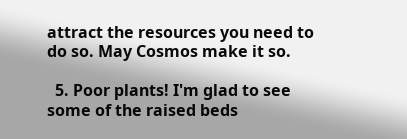attract the resources you need to do so. May Cosmos make it so.

  5. Poor plants! I'm glad to see some of the raised beds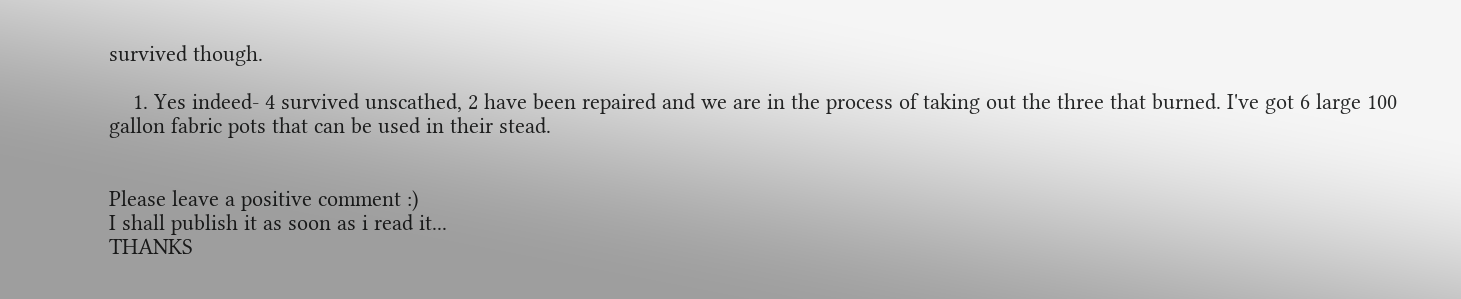survived though.

    1. Yes indeed- 4 survived unscathed, 2 have been repaired and we are in the process of taking out the three that burned. I've got 6 large 100 gallon fabric pots that can be used in their stead.


Please leave a positive comment :)
I shall publish it as soon as i read it...
THANKS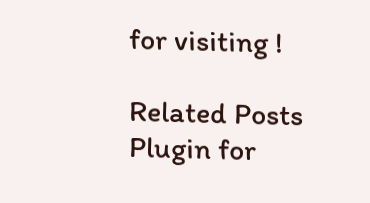for visiting !

Related Posts Plugin for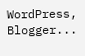WordPress, Blogger...